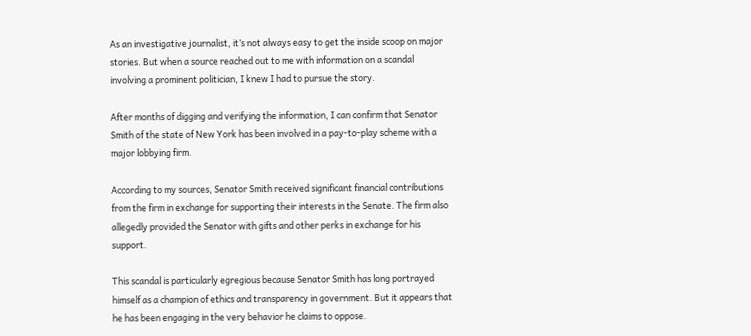As an investigative journalist, it’s not always easy to get the inside scoop on major stories. But when a source reached out to me with information on a scandal involving a prominent politician, I knew I had to pursue the story.

After months of digging and verifying the information, I can confirm that Senator Smith of the state of New York has been involved in a pay-to-play scheme with a major lobbying firm.

According to my sources, Senator Smith received significant financial contributions from the firm in exchange for supporting their interests in the Senate. The firm also allegedly provided the Senator with gifts and other perks in exchange for his support.

This scandal is particularly egregious because Senator Smith has long portrayed himself as a champion of ethics and transparency in government. But it appears that he has been engaging in the very behavior he claims to oppose.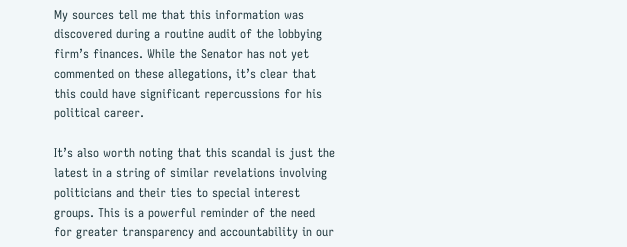My sources tell me that this information was discovered during a routine audit of the lobbying firm’s finances. While the Senator has not yet commented on these allegations, it’s clear that this could have significant repercussions for his political career.

It’s also worth noting that this scandal is just the latest in a string of similar revelations involving politicians and their ties to special interest groups. This is a powerful reminder of the need for greater transparency and accountability in our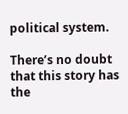political system.

There’s no doubt that this story has the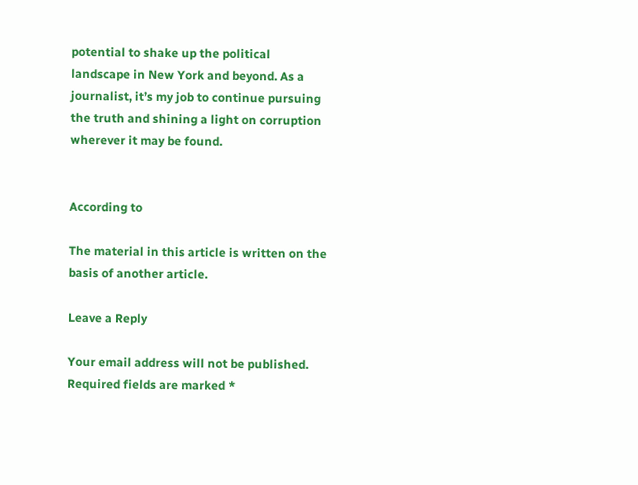potential to shake up the political landscape in New York and beyond. As a journalist, it’s my job to continue pursuing the truth and shining a light on corruption wherever it may be found.


According to

The material in this article is written on the basis of another article.

Leave a Reply

Your email address will not be published. Required fields are marked *